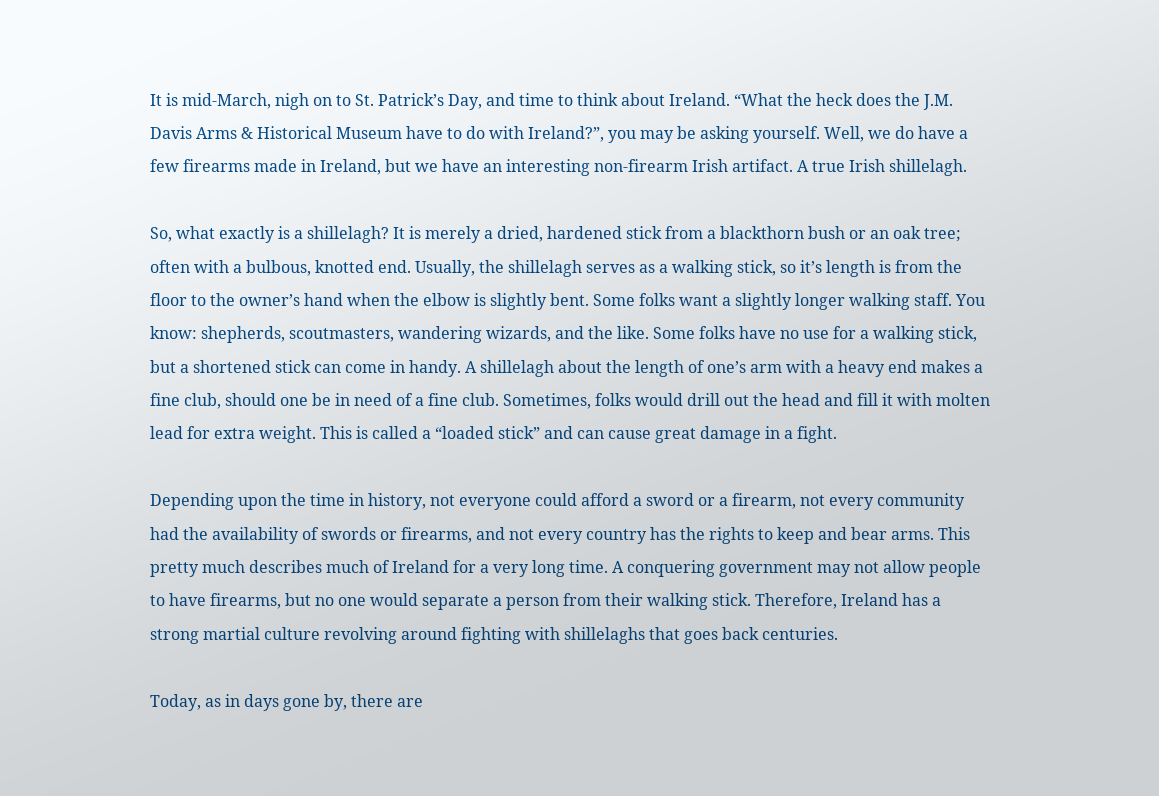It is mid-March, nigh on to St. Patrick’s Day, and time to think about Ireland. “What the heck does the J.M. Davis Arms & Historical Museum have to do with Ireland?”, you may be asking yourself. Well, we do have a few firearms made in Ireland, but we have an interesting non-firearm Irish artifact. A true Irish shillelagh.

So, what exactly is a shillelagh? It is merely a dried, hardened stick from a blackthorn bush or an oak tree; often with a bulbous, knotted end. Usually, the shillelagh serves as a walking stick, so it’s length is from the floor to the owner’s hand when the elbow is slightly bent. Some folks want a slightly longer walking staff. You know: shepherds, scoutmasters, wandering wizards, and the like. Some folks have no use for a walking stick, but a shortened stick can come in handy. A shillelagh about the length of one’s arm with a heavy end makes a fine club, should one be in need of a fine club. Sometimes, folks would drill out the head and fill it with molten lead for extra weight. This is called a “loaded stick” and can cause great damage in a fight.

Depending upon the time in history, not everyone could afford a sword or a firearm, not every community had the availability of swords or firearms, and not every country has the rights to keep and bear arms. This pretty much describes much of Ireland for a very long time. A conquering government may not allow people to have firearms, but no one would separate a person from their walking stick. Therefore, Ireland has a strong martial culture revolving around fighting with shillelaghs that goes back centuries.

Today, as in days gone by, there are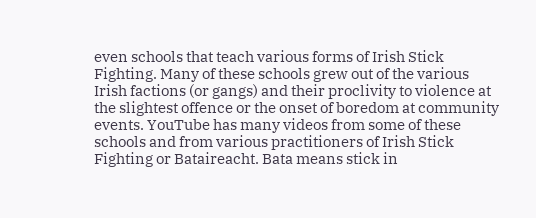even schools that teach various forms of Irish Stick Fighting. Many of these schools grew out of the various Irish factions (or gangs) and their proclivity to violence at the slightest offence or the onset of boredom at community events. YouTube has many videos from some of these schools and from various practitioners of Irish Stick Fighting or Bataireacht. Bata means stick in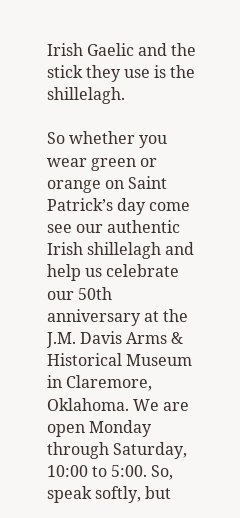Irish Gaelic and the stick they use is the shillelagh.

So whether you wear green or orange on Saint Patrick’s day come see our authentic Irish shillelagh and help us celebrate our 50th anniversary at the J.M. Davis Arms & Historical Museum in Claremore, Oklahoma. We are open Monday through Saturday, 10:00 to 5:00. So, speak softly, but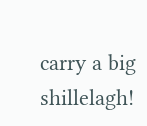carry a big shillelagh!